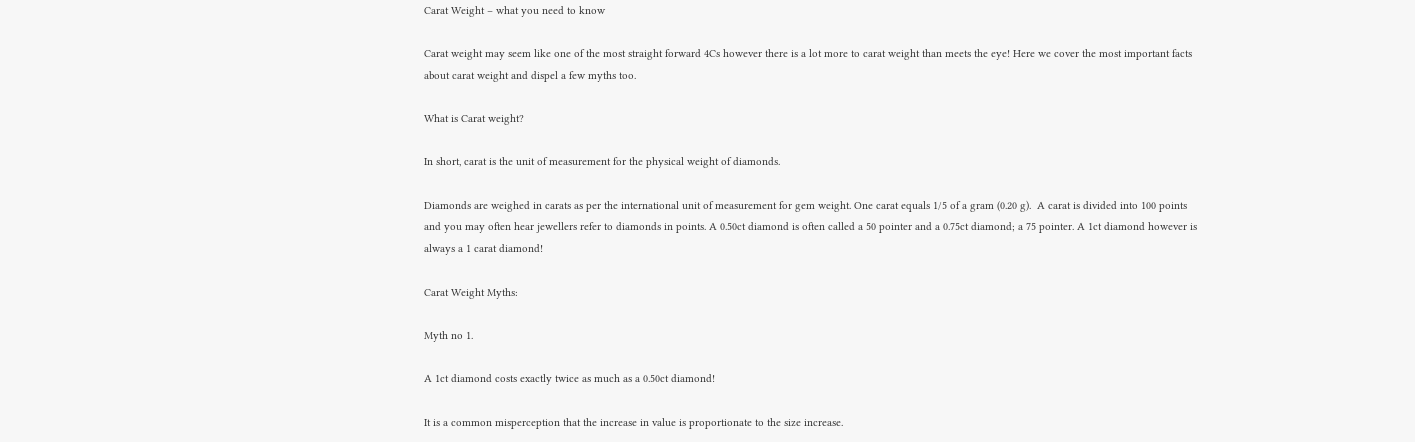Carat Weight – what you need to know

Carat weight may seem like one of the most straight forward 4Cs however there is a lot more to carat weight than meets the eye! Here we cover the most important facts about carat weight and dispel a few myths too.

What is Carat weight?

In short, carat is the unit of measurement for the physical weight of diamonds.

Diamonds are weighed in carats as per the international unit of measurement for gem weight. One carat equals 1/5 of a gram (0.20 g).  A carat is divided into 100 points and you may often hear jewellers refer to diamonds in points. A 0.50ct diamond is often called a 50 pointer and a 0.75ct diamond; a 75 pointer. A 1ct diamond however is always a 1 carat diamond!

Carat Weight Myths:

Myth no 1.

A 1ct diamond costs exactly twice as much as a 0.50ct diamond!

It is a common misperception that the increase in value is proportionate to the size increase.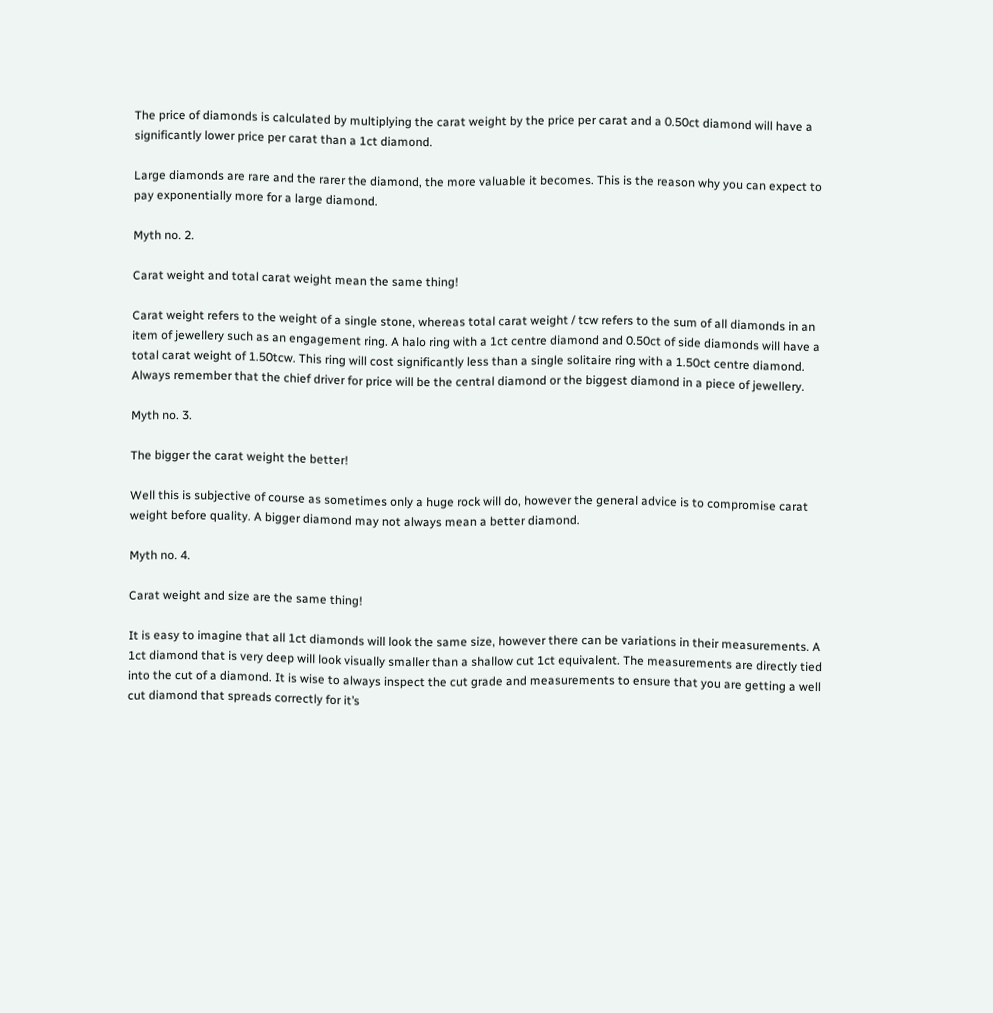The price of diamonds is calculated by multiplying the carat weight by the price per carat and a 0.50ct diamond will have a significantly lower price per carat than a 1ct diamond.

Large diamonds are rare and the rarer the diamond, the more valuable it becomes. This is the reason why you can expect to pay exponentially more for a large diamond.

Myth no. 2.

Carat weight and total carat weight mean the same thing!

Carat weight refers to the weight of a single stone, whereas total carat weight / tcw refers to the sum of all diamonds in an item of jewellery such as an engagement ring. A halo ring with a 1ct centre diamond and 0.50ct of side diamonds will have a total carat weight of 1.50tcw. This ring will cost significantly less than a single solitaire ring with a 1.50ct centre diamond. Always remember that the chief driver for price will be the central diamond or the biggest diamond in a piece of jewellery.

Myth no. 3.

The bigger the carat weight the better!

Well this is subjective of course as sometimes only a huge rock will do, however the general advice is to compromise carat weight before quality. A bigger diamond may not always mean a better diamond.

Myth no. 4.

Carat weight and size are the same thing!

It is easy to imagine that all 1ct diamonds will look the same size, however there can be variations in their measurements. A 1ct diamond that is very deep will look visually smaller than a shallow cut 1ct equivalent. The measurements are directly tied into the cut of a diamond. It is wise to always inspect the cut grade and measurements to ensure that you are getting a well cut diamond that spreads correctly for it’s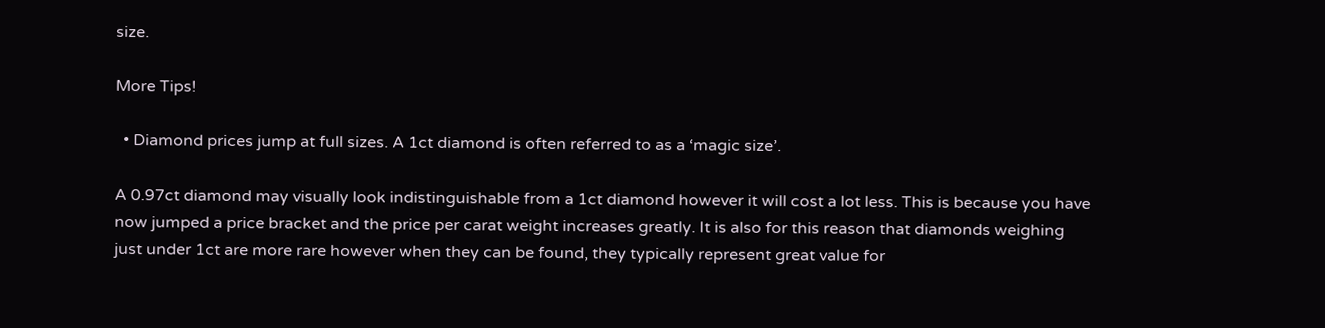size.

More Tips!

  • Diamond prices jump at full sizes. A 1ct diamond is often referred to as a ‘magic size’.

A 0.97ct diamond may visually look indistinguishable from a 1ct diamond however it will cost a lot less. This is because you have now jumped a price bracket and the price per carat weight increases greatly. It is also for this reason that diamonds weighing just under 1ct are more rare however when they can be found, they typically represent great value for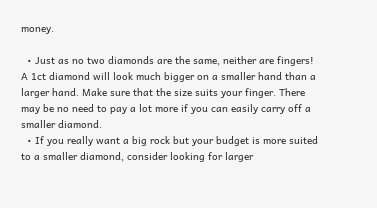money.

  • Just as no two diamonds are the same, neither are fingers! A 1ct diamond will look much bigger on a smaller hand than a larger hand. Make sure that the size suits your finger. There may be no need to pay a lot more if you can easily carry off a smaller diamond.
  • If you really want a big rock but your budget is more suited to a smaller diamond, consider looking for larger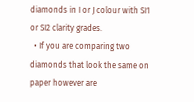diamonds in I or J colour with SI1 or SI2 clarity grades.
  • If you are comparing two diamonds that look the same on paper however are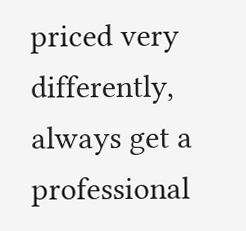priced very differently, always get a professional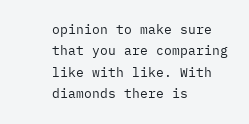opinion to make sure that you are comparing like with like. With diamonds there is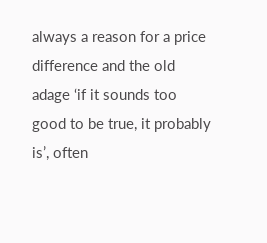always a reason for a price difference and the old adage ‘if it sounds too good to be true, it probably is’, often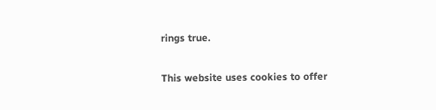rings true.

This website uses cookies to offer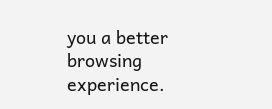you a better browsing experience.